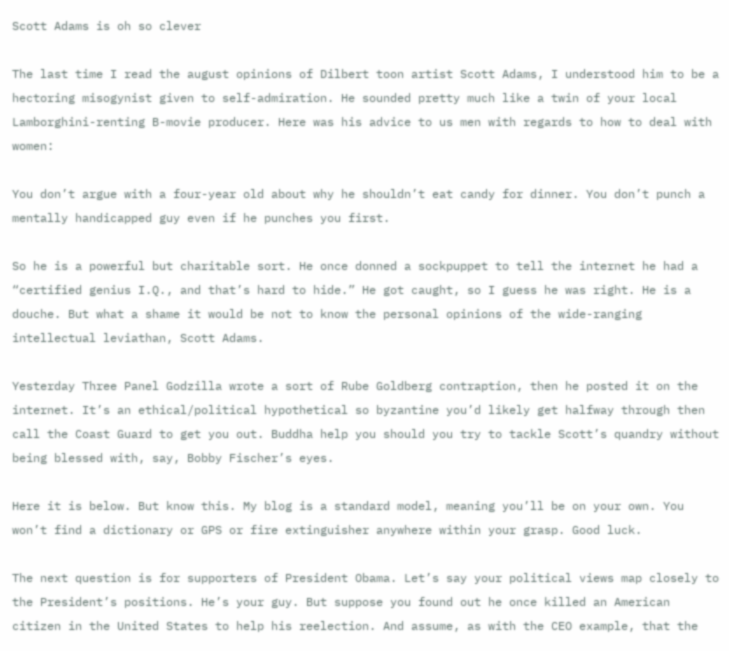Scott Adams is oh so clever

The last time I read the august opinions of Dilbert toon artist Scott Adams, I understood him to be a hectoring misogynist given to self-admiration. He sounded pretty much like a twin of your local Lamborghini-renting B-movie producer. Here was his advice to us men with regards to how to deal with women:

You don’t argue with a four-year old about why he shouldn’t eat candy for dinner. You don’t punch a mentally handicapped guy even if he punches you first.

So he is a powerful but charitable sort. He once donned a sockpuppet to tell the internet he had a “certified genius I.Q., and that’s hard to hide.” He got caught, so I guess he was right. He is a douche. But what a shame it would be not to know the personal opinions of the wide-ranging intellectual leviathan, Scott Adams.

Yesterday Three Panel Godzilla wrote a sort of Rube Goldberg contraption, then he posted it on the internet. It’s an ethical/political hypothetical so byzantine you’d likely get halfway through then call the Coast Guard to get you out. Buddha help you should you try to tackle Scott’s quandry without being blessed with, say, Bobby Fischer’s eyes.

Here it is below. But know this. My blog is a standard model, meaning you’ll be on your own. You won’t find a dictionary or GPS or fire extinguisher anywhere within your grasp. Good luck.

The next question is for supporters of President Obama. Let’s say your political views map closely to the President’s positions. He’s your guy. But suppose you found out he once killed an American citizen in the United States to help his reelection. And assume, as with the CEO example, that the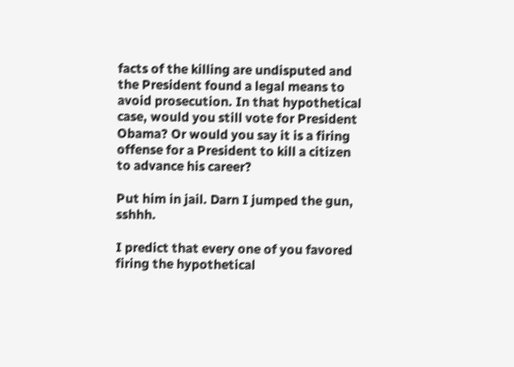facts of the killing are undisputed and the President found a legal means to avoid prosecution. In that hypothetical case, would you still vote for President Obama? Or would you say it is a firing offense for a President to kill a citizen to advance his career?

Put him in jail. Darn I jumped the gun, sshhh.

I predict that every one of you favored firing the hypothetical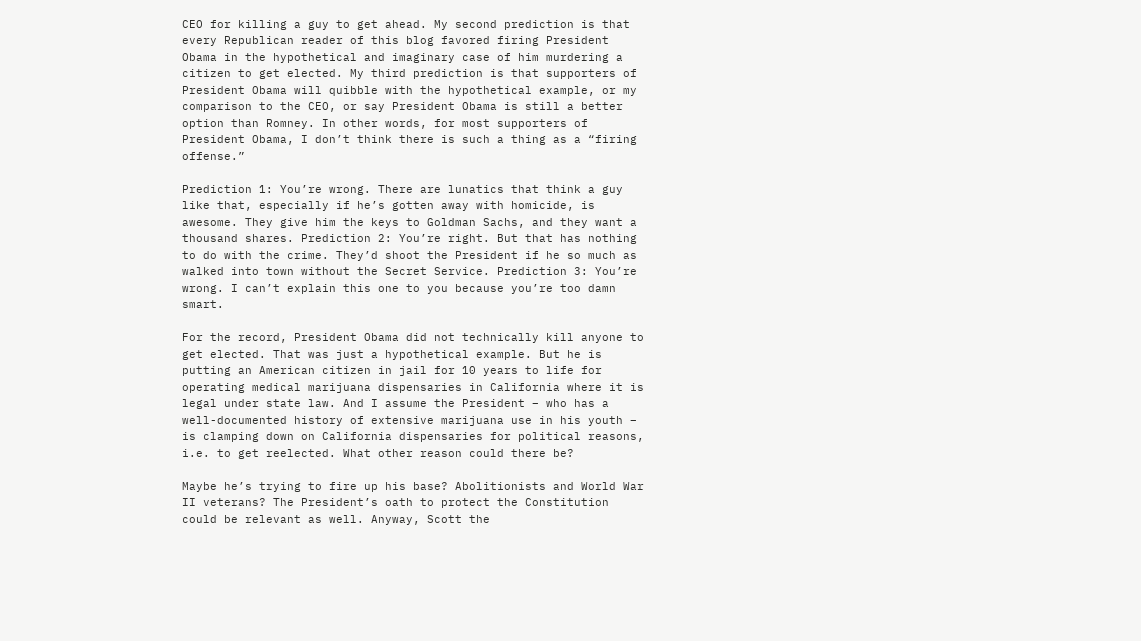CEO for killing a guy to get ahead. My second prediction is that every Republican reader of this blog favored firing President Obama in the hypothetical and imaginary case of him murdering a citizen to get elected. My third prediction is that supporters of President Obama will quibble with the hypothetical example, or my comparison to the CEO, or say President Obama is still a better option than Romney. In other words, for most supporters of President Obama, I don’t think there is such a thing as a “firing offense.”

Prediction 1: You’re wrong. There are lunatics that think a guy like that, especially if he’s gotten away with homicide, is awesome. They give him the keys to Goldman Sachs, and they want a thousand shares. Prediction 2: You’re right. But that has nothing to do with the crime. They’d shoot the President if he so much as walked into town without the Secret Service. Prediction 3: You’re wrong. I can’t explain this one to you because you’re too damn smart.

For the record, President Obama did not technically kill anyone to get elected. That was just a hypothetical example. But he is putting an American citizen in jail for 10 years to life for operating medical marijuana dispensaries in California where it is legal under state law. And I assume the President – who has a well-documented history of extensive marijuana use in his youth – is clamping down on California dispensaries for political reasons, i.e. to get reelected. What other reason could there be?

Maybe he’s trying to fire up his base? Abolitionists and World War II veterans? The President’s oath to protect the Constitution could be relevant as well. Anyway, Scott the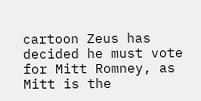cartoon Zeus has decided he must vote for Mitt Romney, as Mitt is the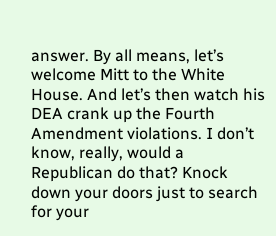answer. By all means, let’s welcome Mitt to the White House. And let’s then watch his DEA crank up the Fourth Amendment violations. I don’t know, really, would a Republican do that? Knock down your doors just to search for your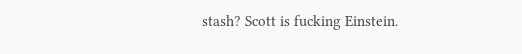stash? Scott is fucking Einstein.